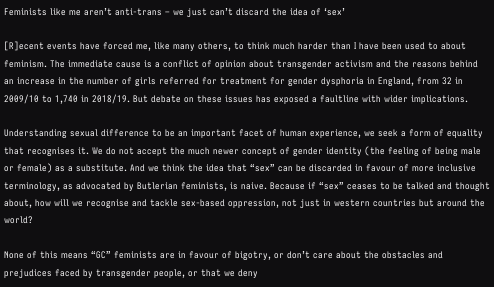Feminists like me aren’t anti-trans – we just can’t discard the idea of ‘sex’

[R]ecent events have forced me, like many others, to think much harder than I have been used to about feminism. The immediate cause is a conflict of opinion about transgender activism and the reasons behind an increase in the number of girls referred for treatment for gender dysphoria in England, from 32 in 2009/10 to 1,740 in 2018/19. But debate on these issues has exposed a faultline with wider implications.

Understanding sexual difference to be an important facet of human experience, we seek a form of equality that recognises it. We do not accept the much newer concept of gender identity (the feeling of being male or female) as a substitute. And we think the idea that “sex” can be discarded in favour of more inclusive terminology, as advocated by Butlerian feminists, is naive. Because if “sex” ceases to be talked and thought about, how will we recognise and tackle sex-based oppression, not just in western countries but around the world?

None of this means “GC” feminists are in favour of bigotry, or don’t care about the obstacles and prejudices faced by transgender people, or that we deny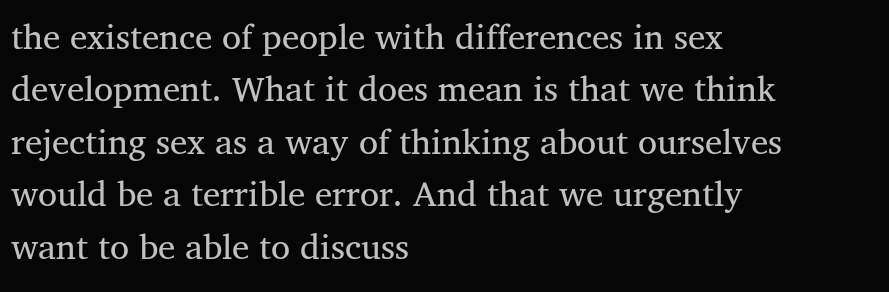the existence of people with differences in sex development. What it does mean is that we think rejecting sex as a way of thinking about ourselves would be a terrible error. And that we urgently want to be able to discuss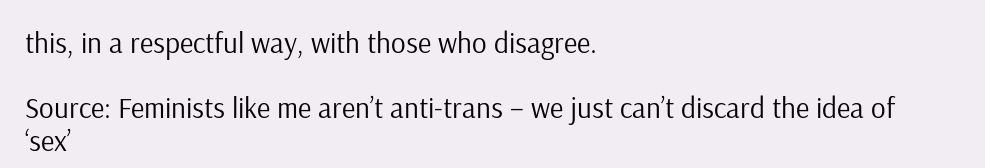this, in a respectful way, with those who disagree.

Source: Feminists like me aren’t anti-trans – we just can’t discard the idea of ‘sex’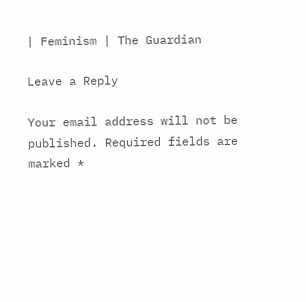| Feminism | The Guardian

Leave a Reply

Your email address will not be published. Required fields are marked *